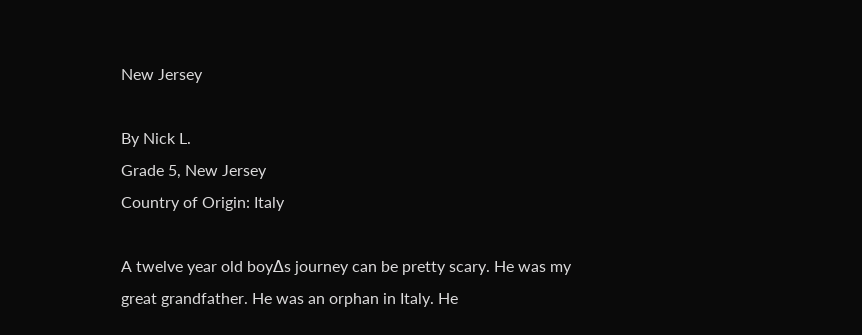New Jersey

By Nick L.
Grade 5, New Jersey
Country of Origin: Italy

A twelve year old boy∆s journey can be pretty scary. He was my great grandfather. He was an orphan in Italy. He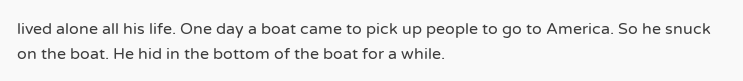lived alone all his life. One day a boat came to pick up people to go to America. So he snuck on the boat. He hid in the bottom of the boat for a while.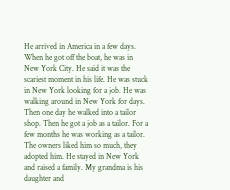He arrived in America in a few days. When he got off the boat, he was in New York City. He said it was the scariest moment in his life. He was stuck in New York looking for a job. He was walking around in New York for days. Then one day he walked into a tailor shop. Then he got a job as a tailor. For a few months he was working as a tailor. The owners liked him so much, they adopted him. He stayed in New York and raised a family. My grandma is his daughter and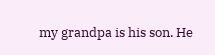my grandpa is his son. He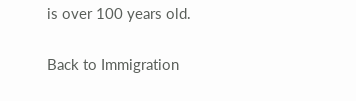is over 100 years old.

Back to Immigration